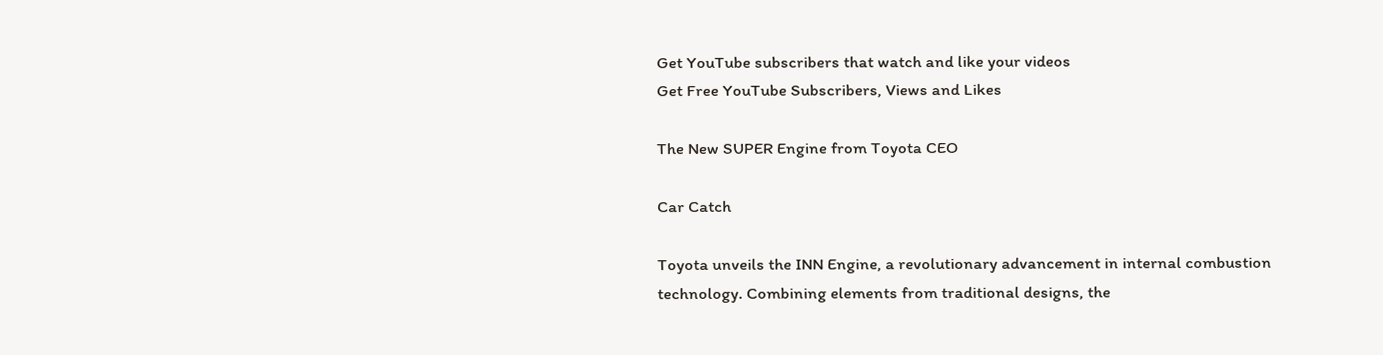Get YouTube subscribers that watch and like your videos
Get Free YouTube Subscribers, Views and Likes

The New SUPER Engine from Toyota CEO

Car Catch

Toyota unveils the INN Engine, a revolutionary advancement in internal combustion technology. Combining elements from traditional designs, the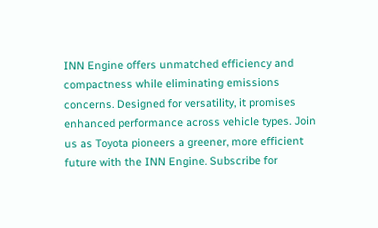INN Engine offers unmatched efficiency and compactness while eliminating emissions concerns. Designed for versatility, it promises enhanced performance across vehicle types. Join us as Toyota pioneers a greener, more efficient future with the INN Engine. Subscribe for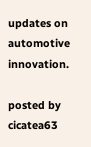updates on automotive innovation.

posted by cicatea63